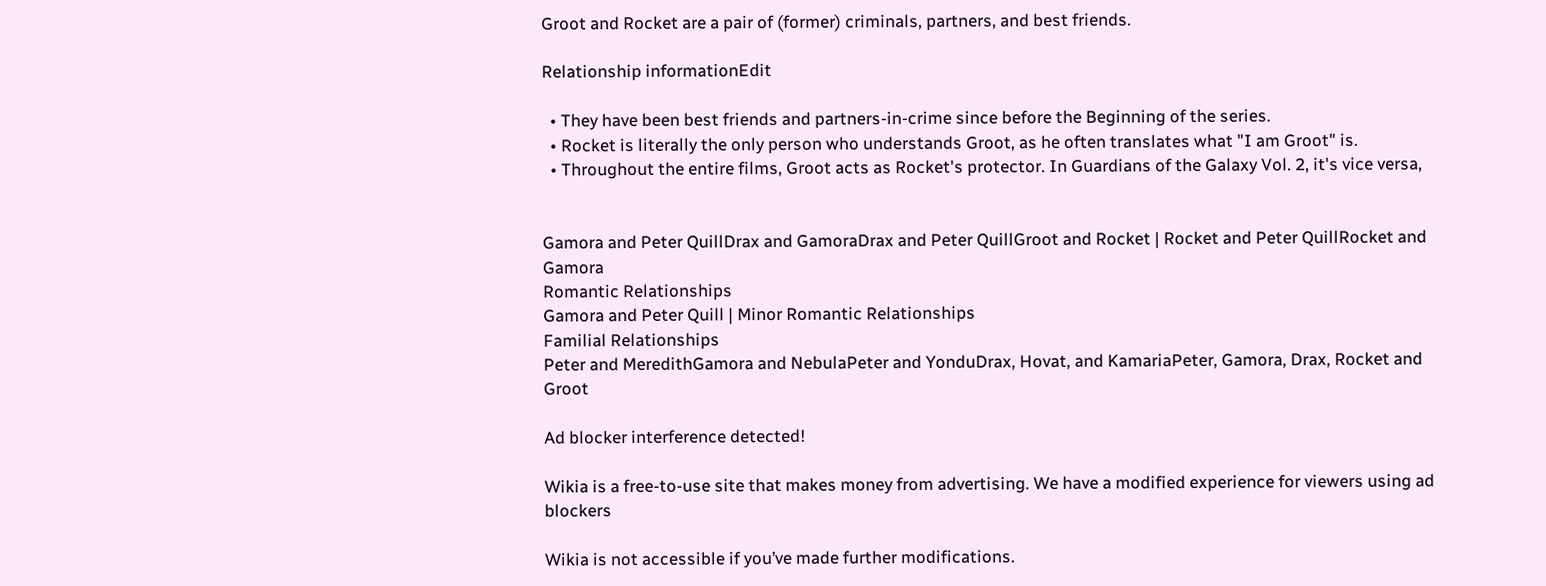Groot and Rocket are a pair of (former) criminals, partners, and best friends.

Relationship informationEdit

  • They have been best friends and partners-in-crime since before the Beginning of the series.
  • Rocket is literally the only person who understands Groot, as he often translates what "I am Groot" is.
  • Throughout the entire films, Groot acts as Rocket's protector. In Guardians of the Galaxy Vol. 2, it's vice versa,


Gamora and Peter QuillDrax and GamoraDrax and Peter QuillGroot and Rocket | Rocket and Peter QuillRocket and Gamora
Romantic Relationships
Gamora and Peter Quill | Minor Romantic Relationships
Familial Relationships
Peter and MeredithGamora and NebulaPeter and YonduDrax, Hovat, and KamariaPeter, Gamora, Drax, Rocket and Groot

Ad blocker interference detected!

Wikia is a free-to-use site that makes money from advertising. We have a modified experience for viewers using ad blockers

Wikia is not accessible if you’ve made further modifications.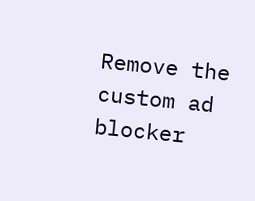Remove the custom ad blocker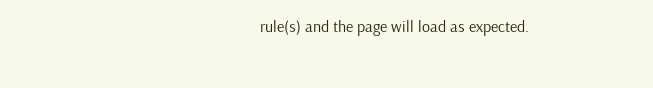rule(s) and the page will load as expected.